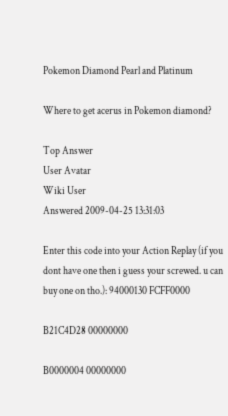Pokemon Diamond Pearl and Platinum

Where to get acerus in Pokemon diamond?

Top Answer
User Avatar
Wiki User
Answered 2009-04-25 13:31:03

Enter this code into your Action Replay (if you dont have one then i guess your screwed. u can buy one on tho.): 94000130 FCFF0000

B21C4D28 00000000

B0000004 00000000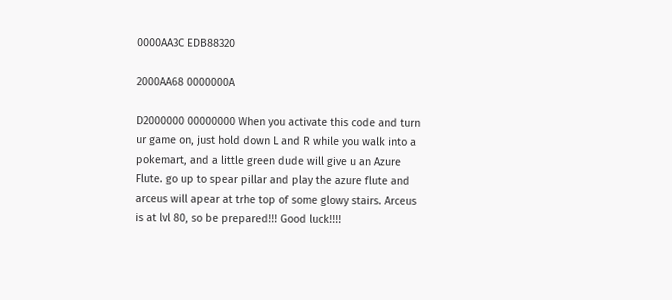0000AA3C EDB88320

2000AA68 0000000A

D2000000 00000000 When you activate this code and turn ur game on, just hold down L and R while you walk into a pokemart, and a little green dude will give u an Azure Flute. go up to spear pillar and play the azure flute and arceus will apear at trhe top of some glowy stairs. Arceus is at lvl 80, so be prepared!!! Good luck!!!!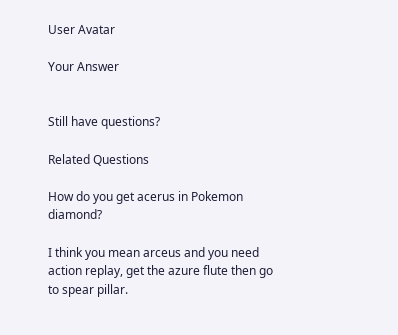User Avatar

Your Answer


Still have questions?

Related Questions

How do you get acerus in Pokemon diamond?

I think you mean arceus and you need action replay, get the azure flute then go to spear pillar.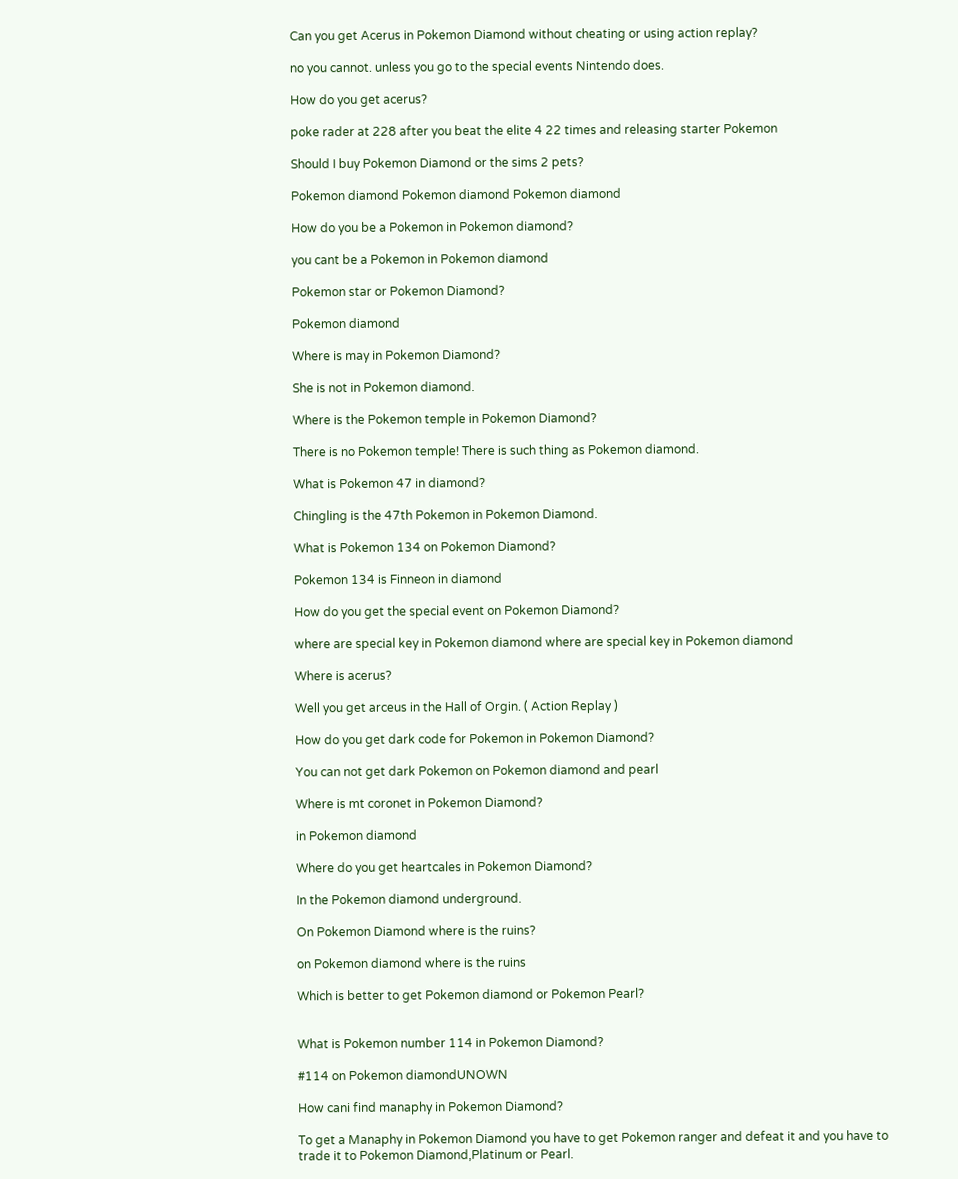Can you get Acerus in Pokemon Diamond without cheating or using action replay?

no you cannot. unless you go to the special events Nintendo does.

How do you get acerus?

poke rader at 228 after you beat the elite 4 22 times and releasing starter Pokemon

Should I buy Pokemon Diamond or the sims 2 pets?

Pokemon diamond Pokemon diamond Pokemon diamond

How do you be a Pokemon in Pokemon diamond?

you cant be a Pokemon in Pokemon diamond

Pokemon star or Pokemon Diamond?

Pokemon diamond

Where is may in Pokemon Diamond?

She is not in Pokemon diamond.

Where is the Pokemon temple in Pokemon Diamond?

There is no Pokemon temple! There is such thing as Pokemon diamond.

What is Pokemon 47 in diamond?

Chingling is the 47th Pokemon in Pokemon Diamond.

What is Pokemon 134 on Pokemon Diamond?

Pokemon 134 is Finneon in diamond

How do you get the special event on Pokemon Diamond?

where are special key in Pokemon diamond where are special key in Pokemon diamond

Where is acerus?

Well you get arceus in the Hall of Orgin. ( Action Replay )

How do you get dark code for Pokemon in Pokemon Diamond?

You can not get dark Pokemon on Pokemon diamond and pearl

Where is mt coronet in Pokemon Diamond?

in Pokemon diamond

Where do you get heartcales in Pokemon Diamond?

In the Pokemon diamond underground.

On Pokemon Diamond where is the ruins?

on Pokemon diamond where is the ruins

Which is better to get Pokemon diamond or Pokemon Pearl?


What is Pokemon number 114 in Pokemon Diamond?

#114 on Pokemon diamondUNOWN

How cani find manaphy in Pokemon Diamond?

To get a Manaphy in Pokemon Diamond you have to get Pokemon ranger and defeat it and you have to trade it to Pokemon Diamond,Platinum or Pearl.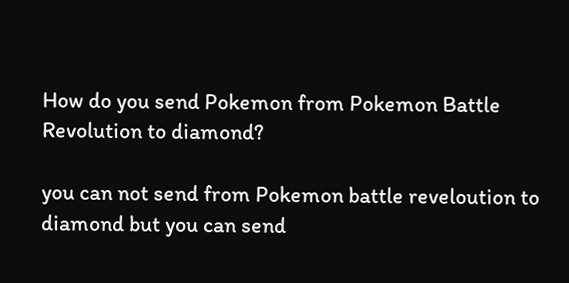How do you send Pokemon from Pokemon Battle Revolution to diamond?

you can not send from Pokemon battle reveloution to diamond but you can send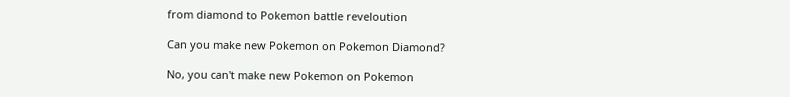from diamond to Pokemon battle reveloution

Can you make new Pokemon on Pokemon Diamond?

No, you can't make new Pokemon on Pokemon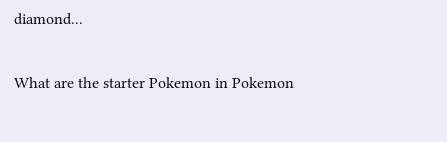diamond...

What are the starter Pokemon in Pokemon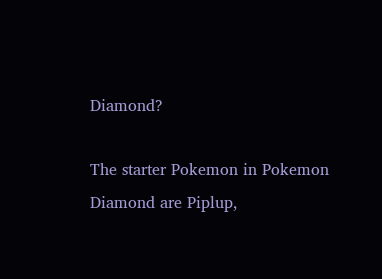Diamond?

The starter Pokemon in Pokemon Diamond are Piplup,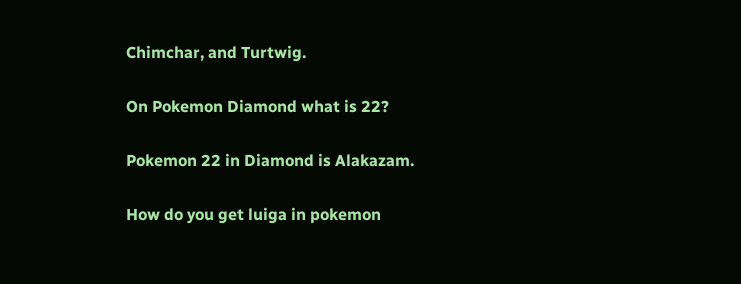Chimchar, and Turtwig.

On Pokemon Diamond what is 22?

Pokemon 22 in Diamond is Alakazam.

How do you get luiga in pokemon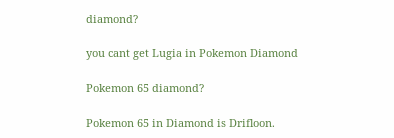diamond?

you cant get Lugia in Pokemon Diamond

Pokemon 65 diamond?

Pokemon 65 in Diamond is Drifloon.